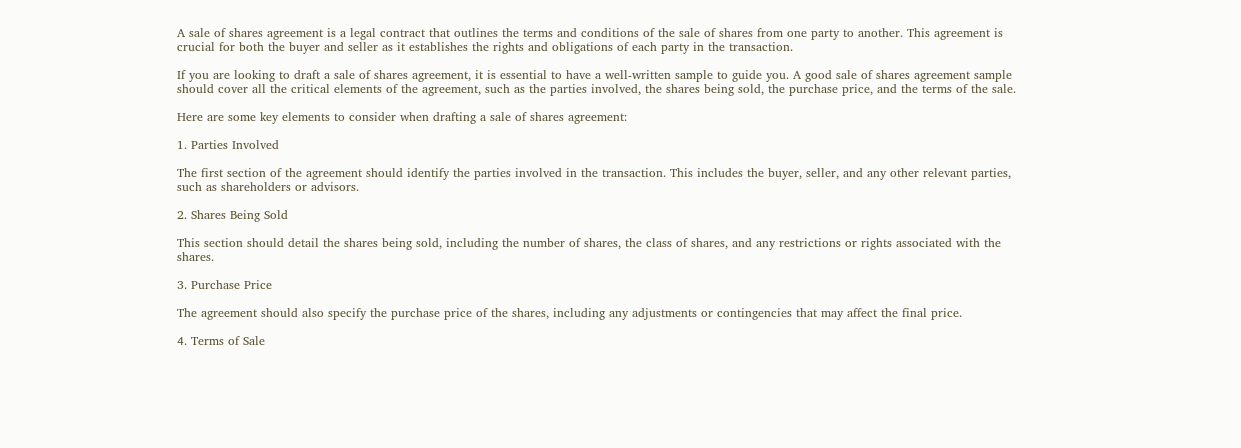A sale of shares agreement is a legal contract that outlines the terms and conditions of the sale of shares from one party to another. This agreement is crucial for both the buyer and seller as it establishes the rights and obligations of each party in the transaction.

If you are looking to draft a sale of shares agreement, it is essential to have a well-written sample to guide you. A good sale of shares agreement sample should cover all the critical elements of the agreement, such as the parties involved, the shares being sold, the purchase price, and the terms of the sale.

Here are some key elements to consider when drafting a sale of shares agreement:

1. Parties Involved

The first section of the agreement should identify the parties involved in the transaction. This includes the buyer, seller, and any other relevant parties, such as shareholders or advisors.

2. Shares Being Sold

This section should detail the shares being sold, including the number of shares, the class of shares, and any restrictions or rights associated with the shares.

3. Purchase Price

The agreement should also specify the purchase price of the shares, including any adjustments or contingencies that may affect the final price.

4. Terms of Sale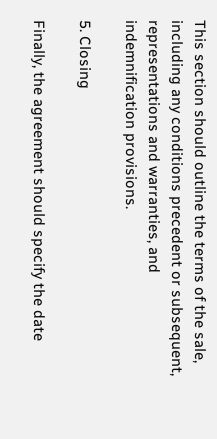This section should outline the terms of the sale, including any conditions precedent or subsequent, representations and warranties, and indemnification provisions.

5. Closing

Finally, the agreement should specify the date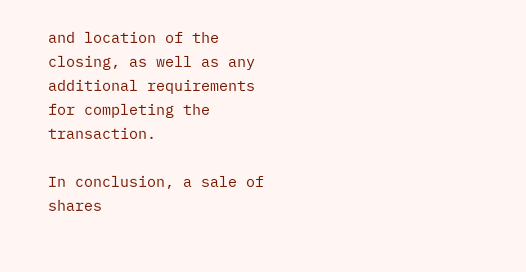and location of the closing, as well as any additional requirements for completing the transaction.

In conclusion, a sale of shares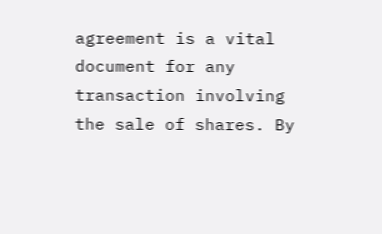agreement is a vital document for any transaction involving the sale of shares. By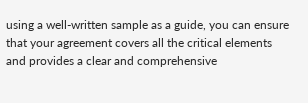using a well-written sample as a guide, you can ensure that your agreement covers all the critical elements and provides a clear and comprehensive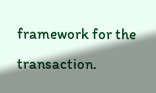framework for the transaction.